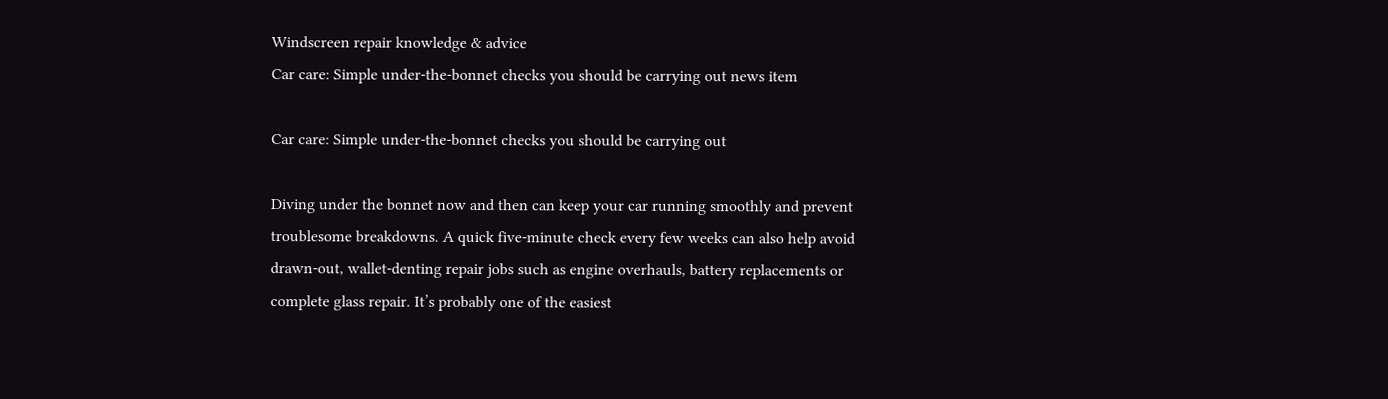Windscreen repair knowledge & advice
Car care: Simple under-the-bonnet checks you should be carrying out news item

Car care: Simple under-the-bonnet checks you should be carrying out

Diving under the bonnet now and then can keep your car running smoothly and prevent troublesome breakdowns. A quick five-minute check every few weeks can also help avoid drawn-out, wallet-denting repair jobs such as engine overhauls, battery replacements or complete glass repair. It’s probably one of the easiest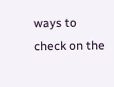ways to check on the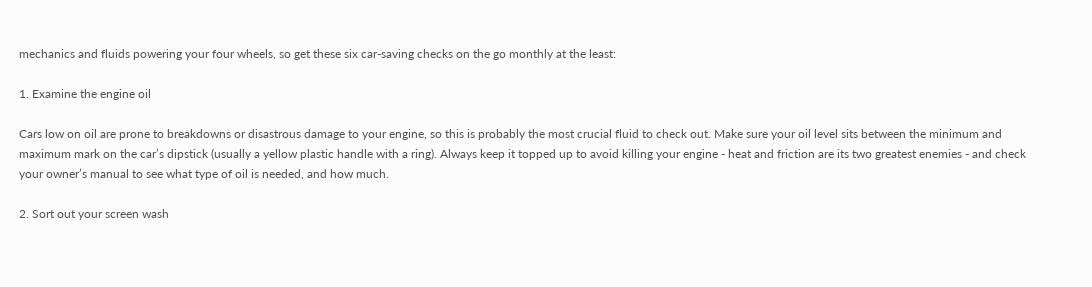mechanics and fluids powering your four wheels, so get these six car-saving checks on the go monthly at the least:

1. Examine the engine oil

Cars low on oil are prone to breakdowns or disastrous damage to your engine, so this is probably the most crucial fluid to check out. Make sure your oil level sits between the minimum and maximum mark on the car’s dipstick (usually a yellow plastic handle with a ring). Always keep it topped up to avoid killing your engine - heat and friction are its two greatest enemies - and check your owner’s manual to see what type of oil is needed, and how much.

2. Sort out your screen wash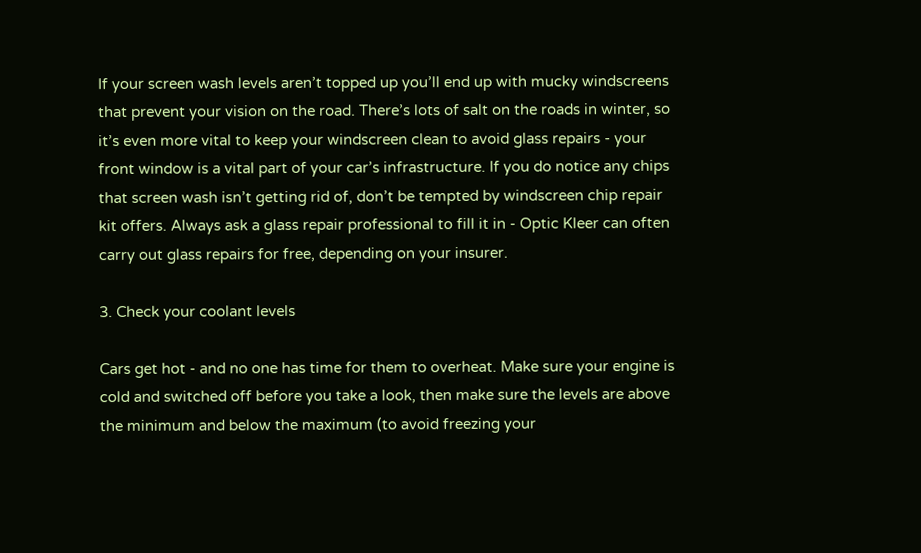If your screen wash levels aren’t topped up you’ll end up with mucky windscreens that prevent your vision on the road. There’s lots of salt on the roads in winter, so it’s even more vital to keep your windscreen clean to avoid glass repairs - your front window is a vital part of your car’s infrastructure. If you do notice any chips that screen wash isn’t getting rid of, don’t be tempted by windscreen chip repair kit offers. Always ask a glass repair professional to fill it in - Optic Kleer can often carry out glass repairs for free, depending on your insurer.

3. Check your coolant levels

Cars get hot - and no one has time for them to overheat. Make sure your engine is cold and switched off before you take a look, then make sure the levels are above the minimum and below the maximum (to avoid freezing your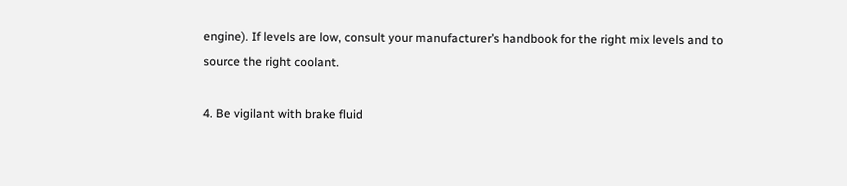engine). If levels are low, consult your manufacturer’s handbook for the right mix levels and to source the right coolant.

4. Be vigilant with brake fluid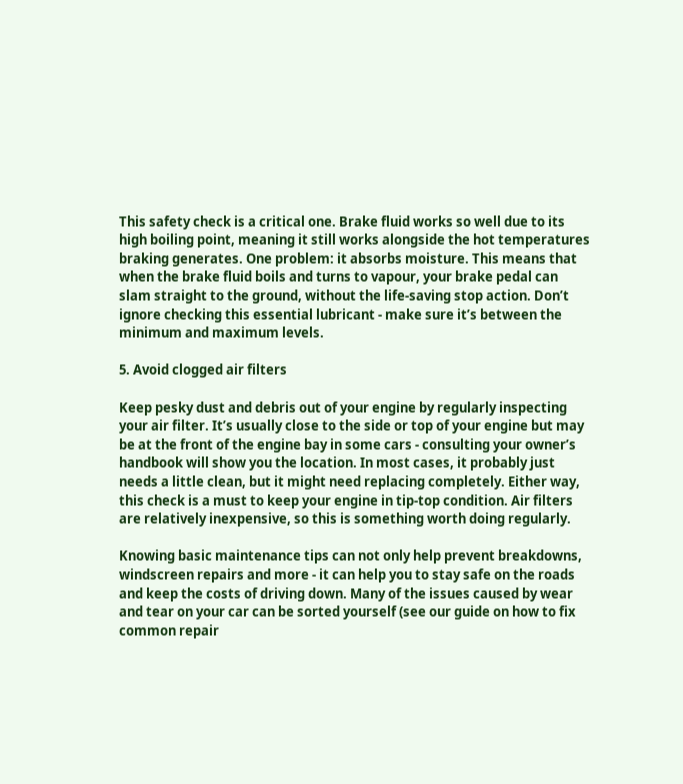This safety check is a critical one. Brake fluid works so well due to its high boiling point, meaning it still works alongside the hot temperatures braking generates. One problem: it absorbs moisture. This means that when the brake fluid boils and turns to vapour, your brake pedal can slam straight to the ground, without the life-saving stop action. Don’t ignore checking this essential lubricant - make sure it’s between the minimum and maximum levels.

5. Avoid clogged air filters

Keep pesky dust and debris out of your engine by regularly inspecting your air filter. It’s usually close to the side or top of your engine but may be at the front of the engine bay in some cars - consulting your owner’s handbook will show you the location. In most cases, it probably just needs a little clean, but it might need replacing completely. Either way, this check is a must to keep your engine in tip-top condition. Air filters are relatively inexpensive, so this is something worth doing regularly.

Knowing basic maintenance tips can not only help prevent breakdowns, windscreen repairs and more - it can help you to stay safe on the roads and keep the costs of driving down. Many of the issues caused by wear and tear on your car can be sorted yourself (see our guide on how to fix common repair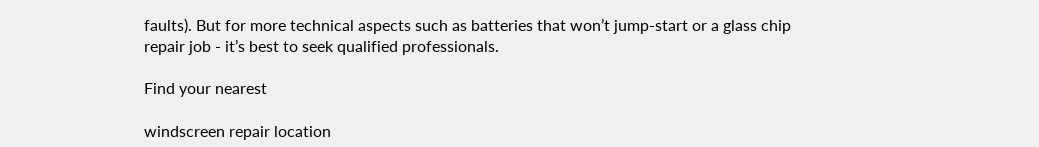faults). But for more technical aspects such as batteries that won’t jump-start or a glass chip repair job - it’s best to seek qualified professionals.

Find your nearest

windscreen repair location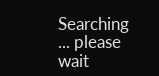Searching ... please wait